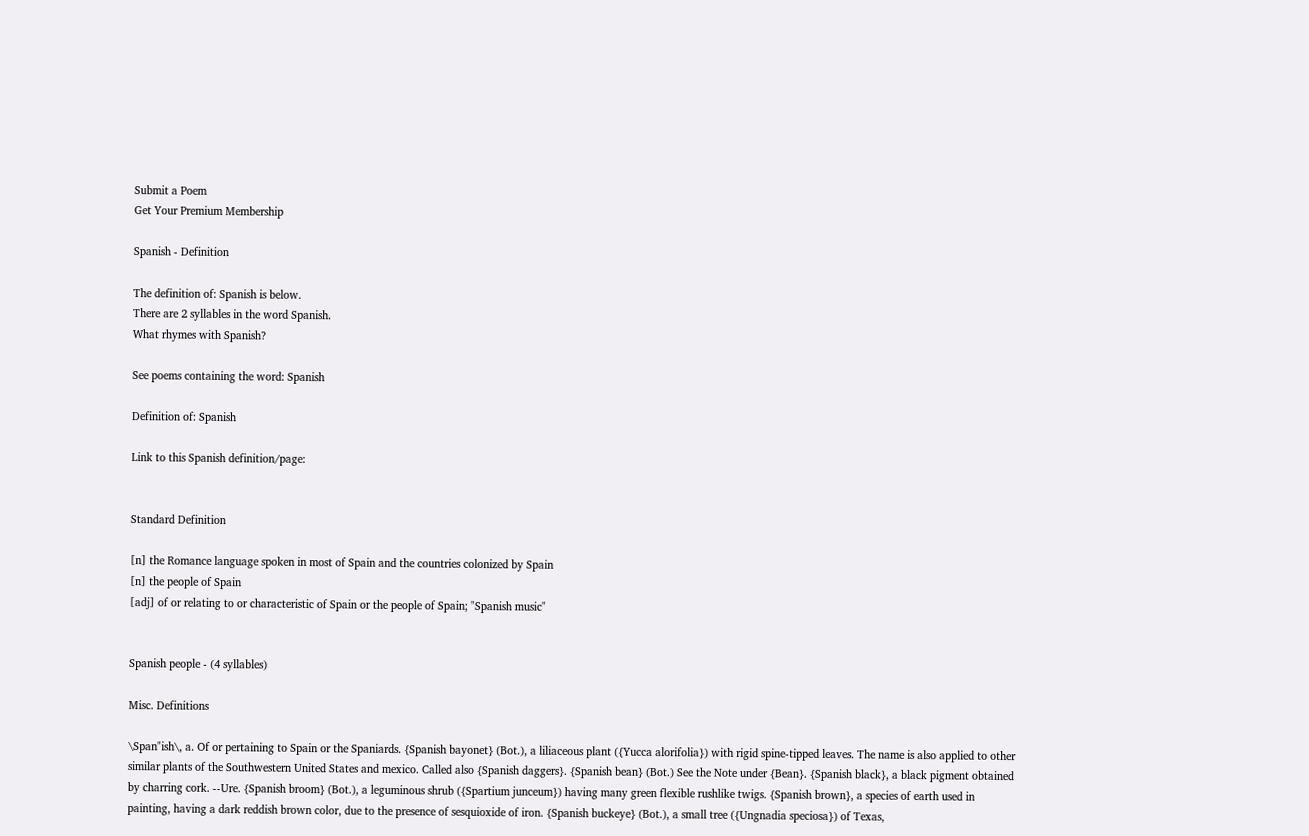Submit a Poem
Get Your Premium Membership

Spanish - Definition

The definition of: Spanish is below.
There are 2 syllables in the word Spanish.
What rhymes with Spanish?

See poems containing the word: Spanish

Definition of: Spanish

Link to this Spanish definition/page:


Standard Definition

[n] the Romance language spoken in most of Spain and the countries colonized by Spain
[n] the people of Spain
[adj] of or relating to or characteristic of Spain or the people of Spain; "Spanish music"


Spanish people - (4 syllables)

Misc. Definitions

\Span"ish\, a. Of or pertaining to Spain or the Spaniards. {Spanish bayonet} (Bot.), a liliaceous plant ({Yucca alorifolia}) with rigid spine-tipped leaves. The name is also applied to other similar plants of the Southwestern United States and mexico. Called also {Spanish daggers}. {Spanish bean} (Bot.) See the Note under {Bean}. {Spanish black}, a black pigment obtained by charring cork. --Ure. {Spanish broom} (Bot.), a leguminous shrub ({Spartium junceum}) having many green flexible rushlike twigs. {Spanish brown}, a species of earth used in painting, having a dark reddish brown color, due to the presence of sesquioxide of iron. {Spanish buckeye} (Bot.), a small tree ({Ungnadia speciosa}) of Texas,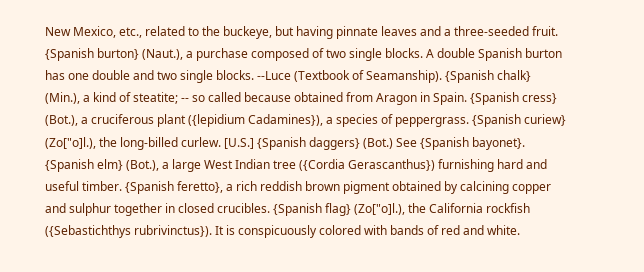New Mexico, etc., related to the buckeye, but having pinnate leaves and a three-seeded fruit. {Spanish burton} (Naut.), a purchase composed of two single blocks. A double Spanish burton has one double and two single blocks. --Luce (Textbook of Seamanship). {Spanish chalk} (Min.), a kind of steatite; -- so called because obtained from Aragon in Spain. {Spanish cress} (Bot.), a cruciferous plant ({lepidium Cadamines}), a species of peppergrass. {Spanish curiew} (Zo["o]l.), the long-billed curlew. [U.S.] {Spanish daggers} (Bot.) See {Spanish bayonet}. {Spanish elm} (Bot.), a large West Indian tree ({Cordia Gerascanthus}) furnishing hard and useful timber. {Spanish feretto}, a rich reddish brown pigment obtained by calcining copper and sulphur together in closed crucibles. {Spanish flag} (Zo["o]l.), the California rockfish ({Sebastichthys rubrivinctus}). It is conspicuously colored with bands of red and white.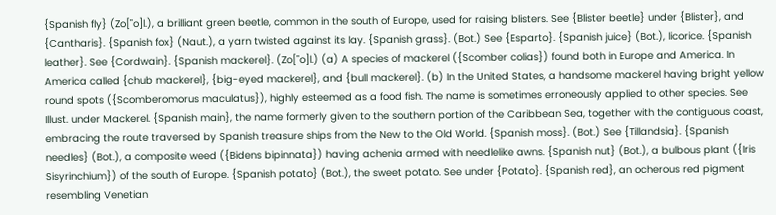{Spanish fly} (Zo["o]l.), a brilliant green beetle, common in the south of Europe, used for raising blisters. See {Blister beetle} under {Blister}, and {Cantharis}. {Spanish fox} (Naut.), a yarn twisted against its lay. {Spanish grass}. (Bot.) See {Esparto}. {Spanish juice} (Bot.), licorice. {Spanish leather}. See {Cordwain}. {Spanish mackerel}. (Zo["o]l.) (a) A species of mackerel ({Scomber colias}) found both in Europe and America. In America called {chub mackerel}, {big-eyed mackerel}, and {bull mackerel}. (b) In the United States, a handsome mackerel having bright yellow round spots ({Scomberomorus maculatus}), highly esteemed as a food fish. The name is sometimes erroneously applied to other species. See Illust. under Mackerel. {Spanish main}, the name formerly given to the southern portion of the Caribbean Sea, together with the contiguous coast, embracing the route traversed by Spanish treasure ships from the New to the Old World. {Spanish moss}. (Bot.) See {Tillandsia}. {Spanish needles} (Bot.), a composite weed ({Bidens bipinnata}) having achenia armed with needlelike awns. {Spanish nut} (Bot.), a bulbous plant ({Iris Sisyrinchium}) of the south of Europe. {Spanish potato} (Bot.), the sweet potato. See under {Potato}. {Spanish red}, an ocherous red pigment resembling Venetian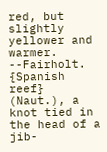red, but slightly yellower and warmer. --Fairholt. {Spanish reef} (Naut.), a knot tied in the head of a jib-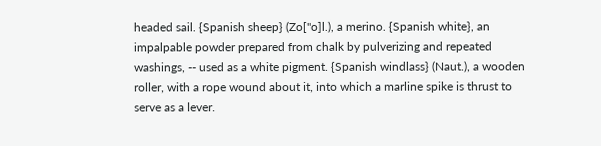headed sail. {Spanish sheep} (Zo["o]l.), a merino. {Spanish white}, an impalpable powder prepared from chalk by pulverizing and repeated washings, -- used as a white pigment. {Spanish windlass} (Naut.), a wooden roller, with a rope wound about it, into which a marline spike is thrust to serve as a lever.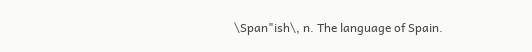\Span"ish\, n. The language of Spain.